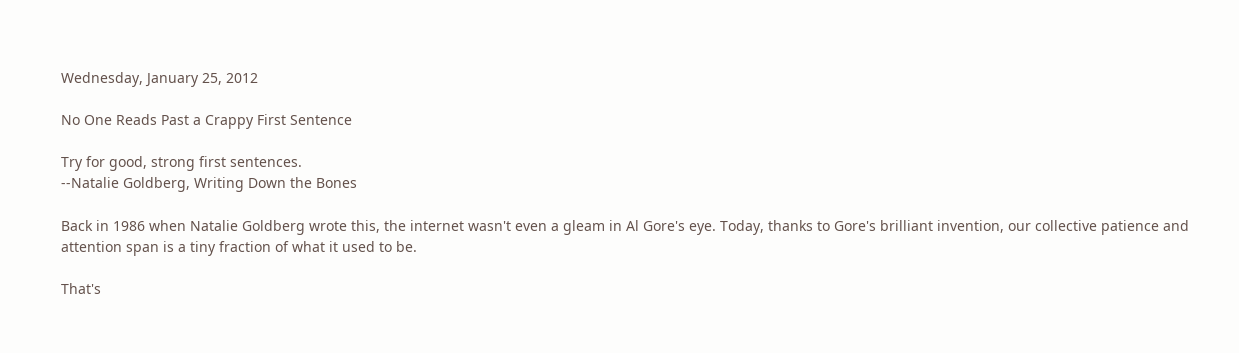Wednesday, January 25, 2012

No One Reads Past a Crappy First Sentence

Try for good, strong first sentences.
--Natalie Goldberg, Writing Down the Bones

Back in 1986 when Natalie Goldberg wrote this, the internet wasn't even a gleam in Al Gore's eye. Today, thanks to Gore's brilliant invention, our collective patience and attention span is a tiny fraction of what it used to be.

That's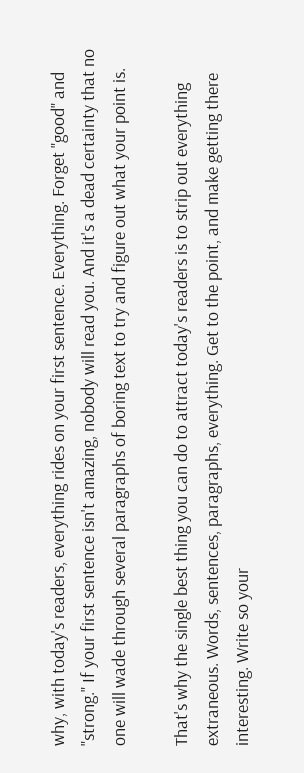why, with today's readers, everything rides on your first sentence. Everything. Forget "good" and "strong." If your first sentence isn't amazing, nobody will read you. And it's a dead certainty that no one will wade through several paragraphs of boring text to try and figure out what your point is.

That's why the single best thing you can do to attract today's readers is to strip out everything extraneous. Words, sentences, paragraphs, everything. Get to the point, and make getting there interesting. Write so your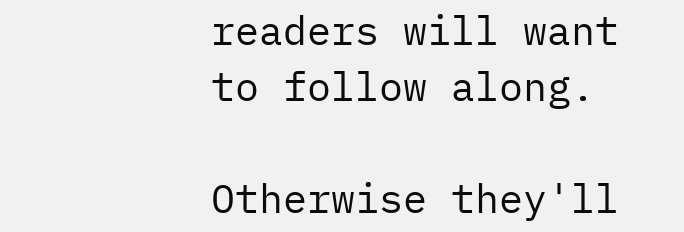readers will want to follow along.

Otherwise they'll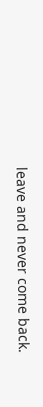leave and never come back.